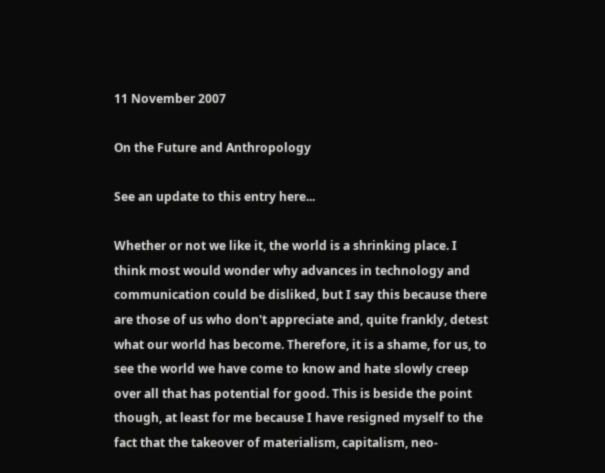11 November 2007

On the Future and Anthropology

See an update to this entry here...

Whether or not we like it, the world is a shrinking place. I think most would wonder why advances in technology and communication could be disliked, but I say this because there are those of us who don't appreciate and, quite frankly, detest what our world has become. Therefore, it is a shame, for us, to see the world we have come to know and hate slowly creep over all that has potential for good. This is beside the point though, at least for me because I have resigned myself to the fact that the takeover of materialism, capitalism, neo-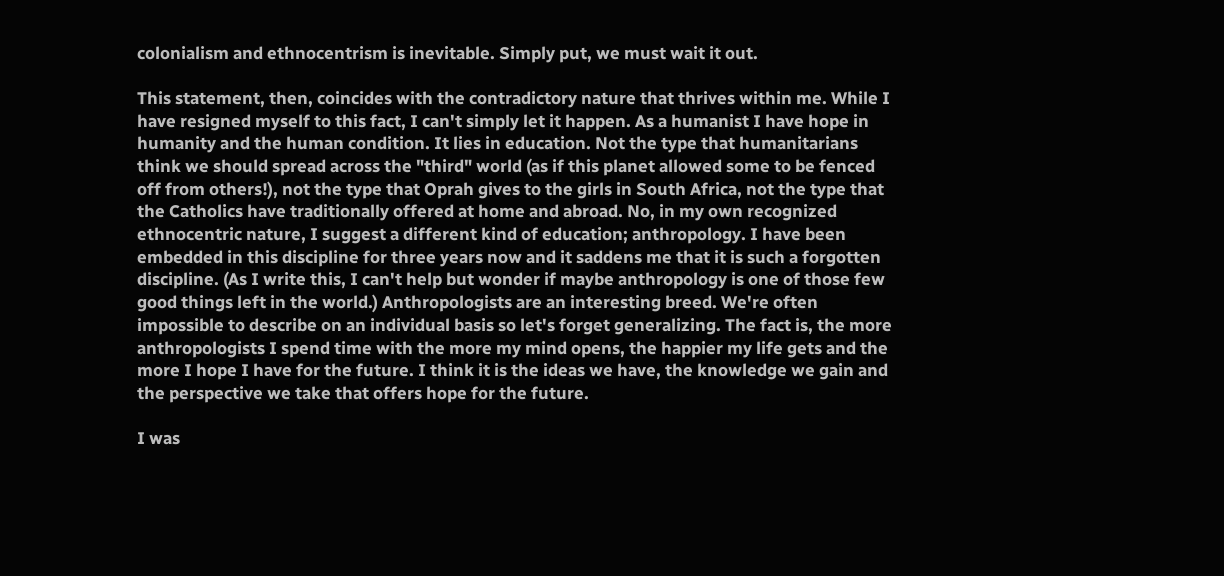colonialism and ethnocentrism is inevitable. Simply put, we must wait it out.

This statement, then, coincides with the contradictory nature that thrives within me. While I have resigned myself to this fact, I can't simply let it happen. As a humanist I have hope in humanity and the human condition. It lies in education. Not the type that humanitarians think we should spread across the "third" world (as if this planet allowed some to be fenced off from others!), not the type that Oprah gives to the girls in South Africa, not the type that the Catholics have traditionally offered at home and abroad. No, in my own recognized ethnocentric nature, I suggest a different kind of education; anthropology. I have been embedded in this discipline for three years now and it saddens me that it is such a forgotten discipline. (As I write this, I can't help but wonder if maybe anthropology is one of those few good things left in the world.) Anthropologists are an interesting breed. We're often impossible to describe on an individual basis so let's forget generalizing. The fact is, the more anthropologists I spend time with the more my mind opens, the happier my life gets and the more I hope I have for the future. I think it is the ideas we have, the knowledge we gain and the perspective we take that offers hope for the future.

I was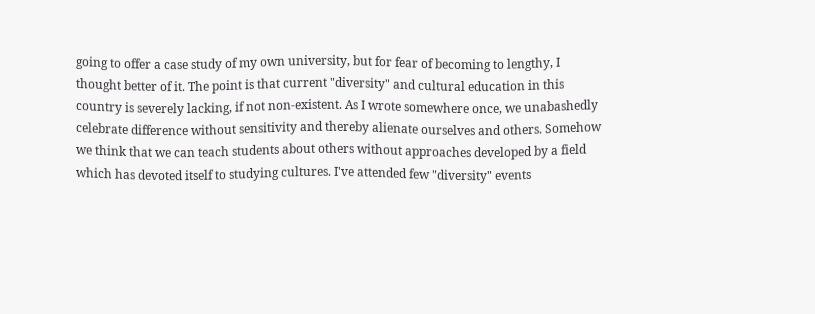going to offer a case study of my own university, but for fear of becoming to lengthy, I thought better of it. The point is that current "diversity" and cultural education in this country is severely lacking, if not non-existent. As I wrote somewhere once, we unabashedly celebrate difference without sensitivity and thereby alienate ourselves and others. Somehow we think that we can teach students about others without approaches developed by a field which has devoted itself to studying cultures. I've attended few "diversity" events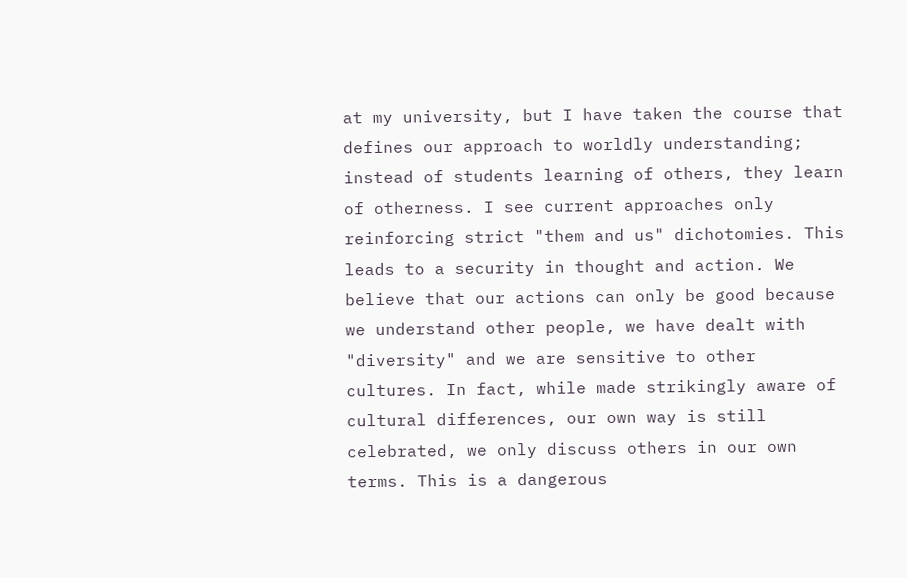at my university, but I have taken the course that defines our approach to worldly understanding; instead of students learning of others, they learn of otherness. I see current approaches only reinforcing strict "them and us" dichotomies. This leads to a security in thought and action. We believe that our actions can only be good because we understand other people, we have dealt with "diversity" and we are sensitive to other cultures. In fact, while made strikingly aware of cultural differences, our own way is still celebrated, we only discuss others in our own terms. This is a dangerous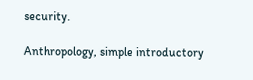security.

Anthropology, simple introductory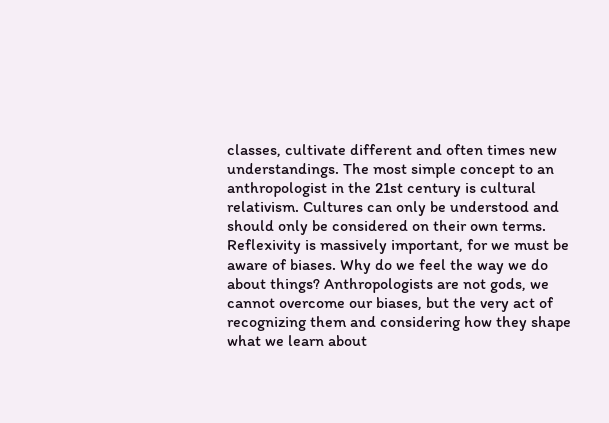classes, cultivate different and often times new understandings. The most simple concept to an anthropologist in the 21st century is cultural relativism. Cultures can only be understood and should only be considered on their own terms. Reflexivity is massively important, for we must be aware of biases. Why do we feel the way we do about things? Anthropologists are not gods, we cannot overcome our biases, but the very act of recognizing them and considering how they shape what we learn about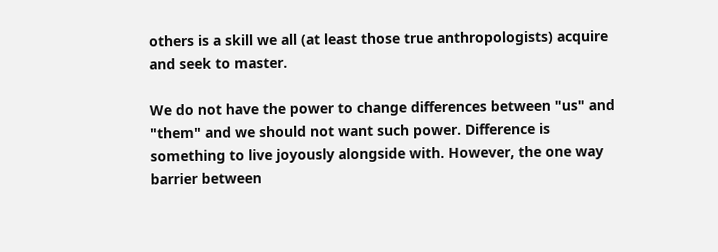others is a skill we all (at least those true anthropologists) acquire and seek to master.

We do not have the power to change differences between "us" and "them" and we should not want such power. Difference is something to live joyously alongside with. However, the one way barrier between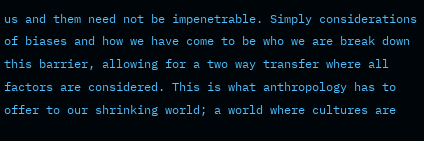us and them need not be impenetrable. Simply considerations of biases and how we have come to be who we are break down this barrier, allowing for a two way transfer where all factors are considered. This is what anthropology has to offer to our shrinking world; a world where cultures are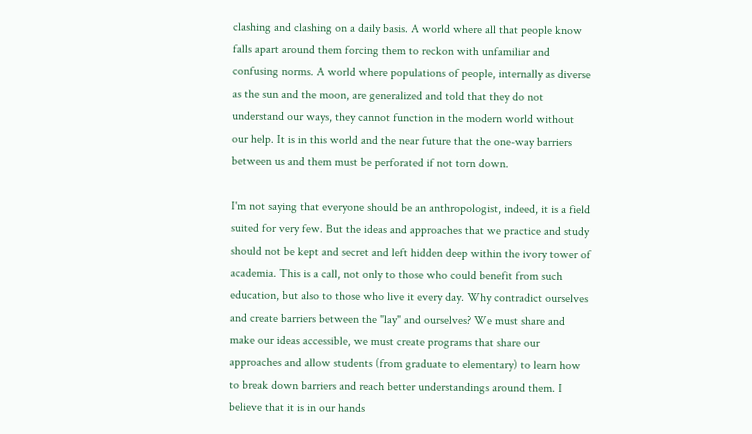clashing and clashing on a daily basis. A world where all that people know falls apart around them forcing them to reckon with unfamiliar and confusing norms. A world where populations of people, internally as diverse as the sun and the moon, are generalized and told that they do not understand our ways, they cannot function in the modern world without our help. It is in this world and the near future that the one-way barriers between us and them must be perforated if not torn down.

I'm not saying that everyone should be an anthropologist, indeed, it is a field suited for very few. But the ideas and approaches that we practice and study should not be kept and secret and left hidden deep within the ivory tower of academia. This is a call, not only to those who could benefit from such education, but also to those who live it every day. Why contradict ourselves and create barriers between the "lay" and ourselves? We must share and make our ideas accessible, we must create programs that share our approaches and allow students (from graduate to elementary) to learn how to break down barriers and reach better understandings around them. I believe that it is in our hands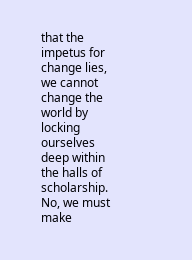that the impetus for change lies, we cannot change the world by locking ourselves deep within the halls of scholarship. No, we must make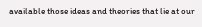available those ideas and theories that lie at our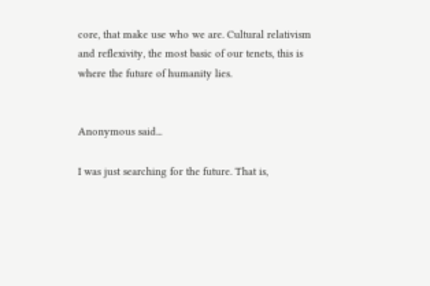core, that make use who we are. Cultural relativism and reflexivity, the most basic of our tenets, this is where the future of humanity lies.


Anonymous said...

I was just searching for the future. That is,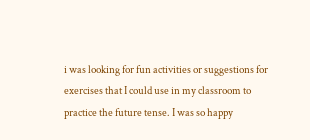i was looking for fun activities or suggestions for exercises that I could use in my classroom to practice the future tense. I was so happy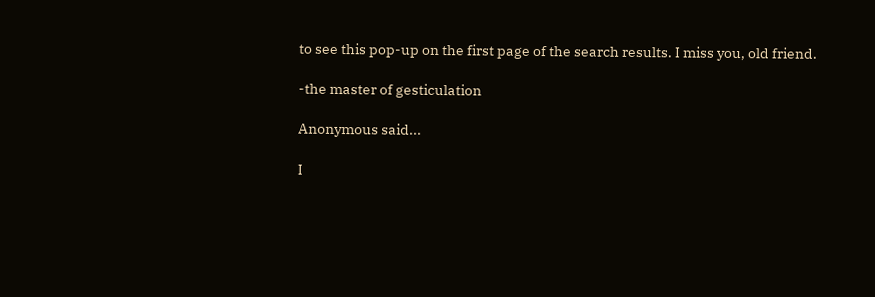to see this pop-up on the first page of the search results. I miss you, old friend.

-the master of gesticulation

Anonymous said...

I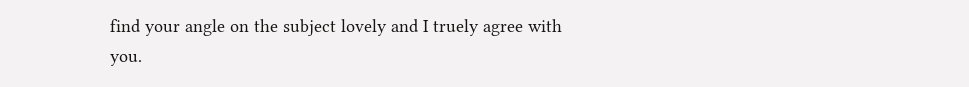find your angle on the subject lovely and I truely agree with you.